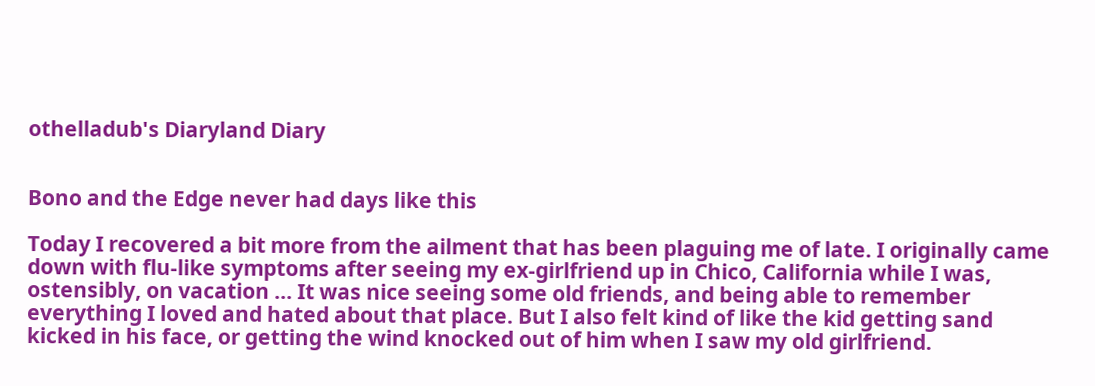othelladub's Diaryland Diary


Bono and the Edge never had days like this

Today I recovered a bit more from the ailment that has been plaguing me of late. I originally came down with flu-like symptoms after seeing my ex-girlfriend up in Chico, California while I was, ostensibly, on vacation ... It was nice seeing some old friends, and being able to remember everything I loved and hated about that place. But I also felt kind of like the kid getting sand kicked in his face, or getting the wind knocked out of him when I saw my old girlfriend.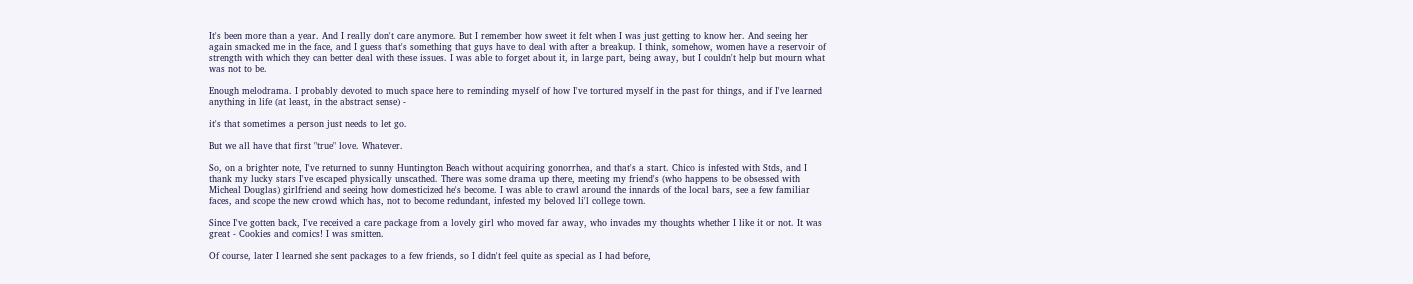It's been more than a year. And I really don't care anymore. But I remember how sweet it felt when I was just getting to know her. And seeing her again smacked me in the face, and I guess that's something that guys have to deal with after a breakup. I think, somehow, women have a reservoir of strength with which they can better deal with these issues. I was able to forget about it, in large part, being away, but I couldn't help but mourn what was not to be.

Enough melodrama. I probably devoted to much space here to reminding myself of how I've tortured myself in the past for things, and if I've learned anything in life (at least, in the abstract sense) -

it's that sometimes a person just needs to let go.

But we all have that first "true" love. Whatever.

So, on a brighter note, I've returned to sunny Huntington Beach without acquiring gonorrhea, and that's a start. Chico is infested with Stds, and I thank my lucky stars I've escaped physically unscathed. There was some drama up there, meeting my friend's (who happens to be obsessed with Micheal Douglas) girlfriend and seeing how domesticized he's become. I was able to crawl around the innards of the local bars, see a few familiar faces, and scope the new crowd which has, not to become redundant, infested my beloved li'l college town.

Since I've gotten back, I've received a care package from a lovely girl who moved far away, who invades my thoughts whether I like it or not. It was great - Cookies and comics! I was smitten.

Of course, later I learned she sent packages to a few friends, so I didn't feel quite as special as I had before,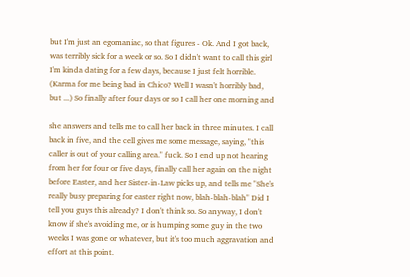but I'm just an egomaniac, so that figures - Ok. And I got back, was terribly sick for a week or so. So I didn't want to call this girl I'm kinda dating for a few days, because I just felt horrible. (Karma for me being bad in Chico? Well I wasn't horribly bad, but ...) So finally after four days or so I call her one morning and

she answers and tells me to call her back in three minutes. I call back in five, and the cell gives me some message, saying, "this caller is out of your calling area." fuck. So I end up not hearing from her for four or five days, finally call her again on the night before Easter, and her Sister-in-Law picks up, and tells me "She's really busy preparing for easter right now, blah-blah-blah" Did I tell you guys this already? I don't think so. So anyway, I don't know if she's avoiding me, or is humping some guy in the two weeks I was gone or whatever, but it's too much aggravation and effort at this point.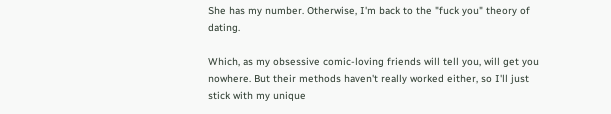She has my number. Otherwise, I'm back to the "fuck you" theory of dating.

Which, as my obsessive comic-loving friends will tell you, will get you nowhere. But their methods haven't really worked either, so I'll just stick with my unique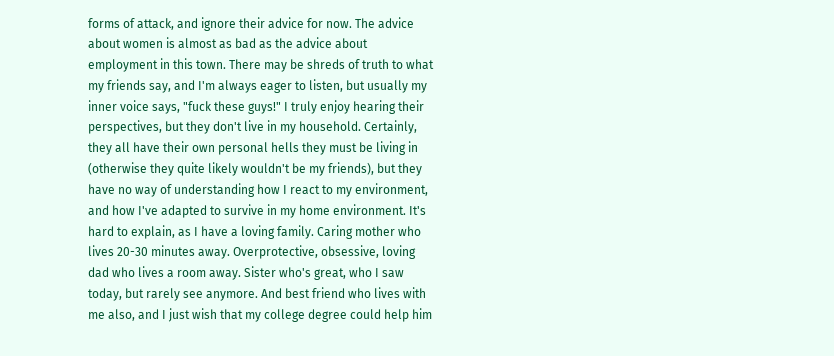forms of attack, and ignore their advice for now. The advice about women is almost as bad as the advice about employment in this town. There may be shreds of truth to what my friends say, and I'm always eager to listen, but usually my inner voice says, "fuck these guys!" I truly enjoy hearing their perspectives, but they don't live in my household. Certainly, they all have their own personal hells they must be living in (otherwise they quite likely wouldn't be my friends), but they have no way of understanding how I react to my environment, and how I've adapted to survive in my home environment. It's hard to explain, as I have a loving family. Caring mother who lives 20-30 minutes away. Overprotective, obsessive, loving dad who lives a room away. Sister who's great, who I saw today, but rarely see anymore. And best friend who lives with me also, and I just wish that my college degree could help him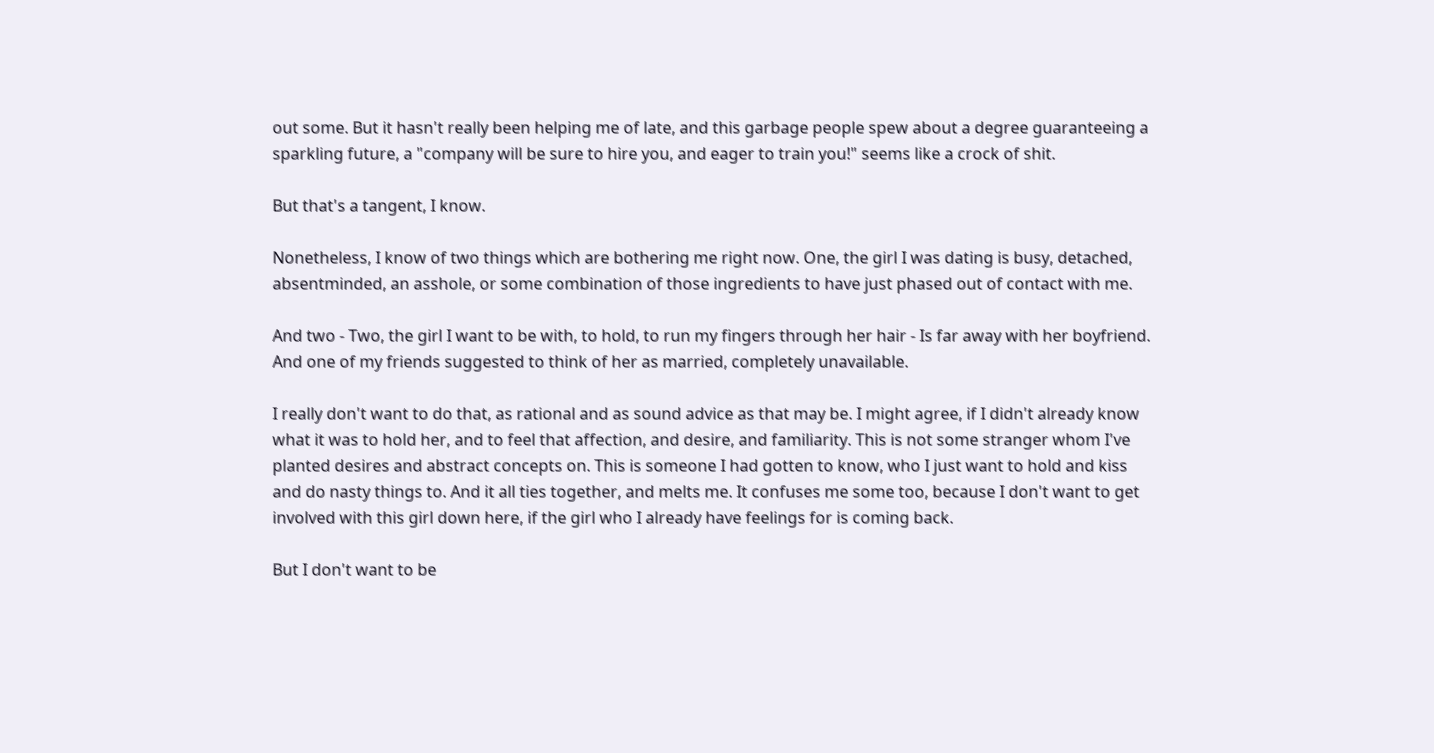out some. But it hasn't really been helping me of late, and this garbage people spew about a degree guaranteeing a sparkling future, a "company will be sure to hire you, and eager to train you!" seems like a crock of shit.

But that's a tangent, I know.

Nonetheless, I know of two things which are bothering me right now. One, the girl I was dating is busy, detached, absentminded, an asshole, or some combination of those ingredients to have just phased out of contact with me.

And two - Two, the girl I want to be with, to hold, to run my fingers through her hair - Is far away with her boyfriend. And one of my friends suggested to think of her as married, completely unavailable.

I really don't want to do that, as rational and as sound advice as that may be. I might agree, if I didn't already know what it was to hold her, and to feel that affection, and desire, and familiarity. This is not some stranger whom I've planted desires and abstract concepts on. This is someone I had gotten to know, who I just want to hold and kiss and do nasty things to. And it all ties together, and melts me. It confuses me some too, because I don't want to get involved with this girl down here, if the girl who I already have feelings for is coming back.

But I don't want to be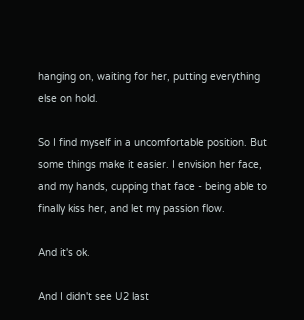hanging on, waiting for her, putting everything else on hold.

So I find myself in a uncomfortable position. But some things make it easier. I envision her face, and my hands, cupping that face - being able to finally kiss her, and let my passion flow.

And it's ok.

And I didn't see U2 last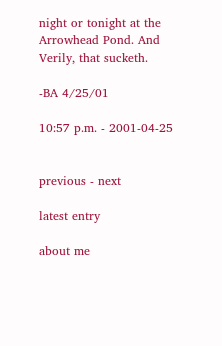night or tonight at the Arrowhead Pond. And Verily, that sucketh.

-BA 4/25/01

10:57 p.m. - 2001-04-25


previous - next

latest entry

about me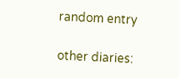random entry

other diaries: